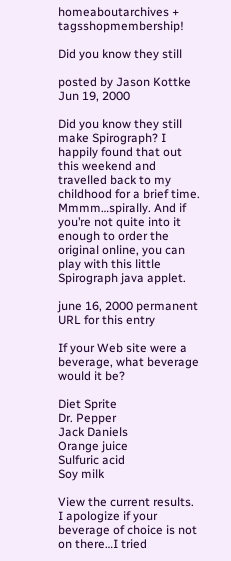homeaboutarchives + tagsshopmembership!

Did you know they still

posted by Jason Kottke   Jun 19, 2000

Did you know they still make Spirograph? I happily found that out this weekend and travelled back to my childhood for a brief time. Mmmm…spirally. And if you’re not quite into it enough to order the original online, you can play with this little Spirograph java applet.

june 16, 2000 permanent URL for this entry

If your Web site were a beverage, what beverage would it be?

Diet Sprite
Dr. Pepper
Jack Daniels
Orange juice
Sulfuric acid
Soy milk

View the current results. I apologize if your beverage of choice is not on there…I tried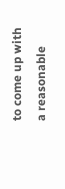to come up with a reasonable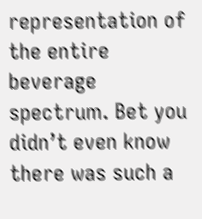representation of the entire beverage spectrum. Bet you didn’t even know there was such a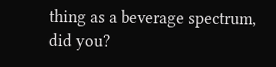thing as a beverage spectrum, did you?